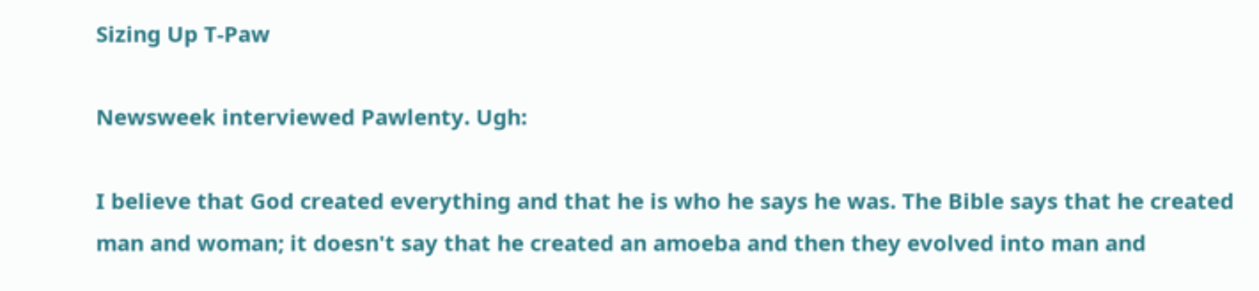Sizing Up T-Paw

Newsweek interviewed Pawlenty. Ugh:

I believe that God created everything and that he is who he says he was. The Bible says that he created man and woman; it doesn't say that he created an amoeba and then they evolved into man and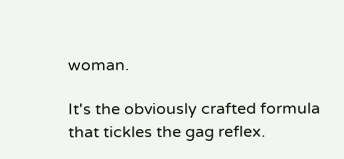woman.

It's the obviously crafted formula that tickles the gag reflex.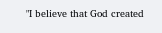"I believe that God created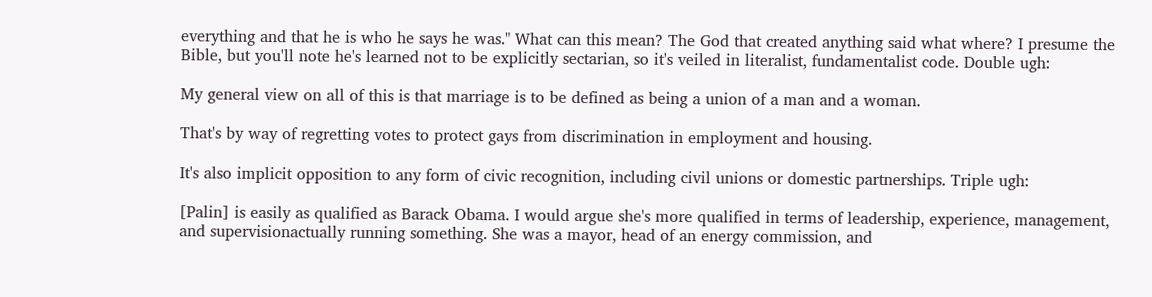everything and that he is who he says he was." What can this mean? The God that created anything said what where? I presume the Bible, but you'll note he's learned not to be explicitly sectarian, so it's veiled in literalist, fundamentalist code. Double ugh:

My general view on all of this is that marriage is to be defined as being a union of a man and a woman.

That's by way of regretting votes to protect gays from discrimination in employment and housing.

It's also implicit opposition to any form of civic recognition, including civil unions or domestic partnerships. Triple ugh:

[Palin] is easily as qualified as Barack Obama. I would argue she's more qualified in terms of leadership, experience, management, and supervisionactually running something. She was a mayor, head of an energy commission, and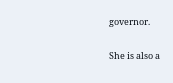governor.

She is also a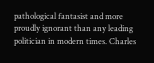pathological fantasist and more proudly ignorant than any leading politician in modern times. Charles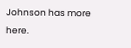Johnson has more here.